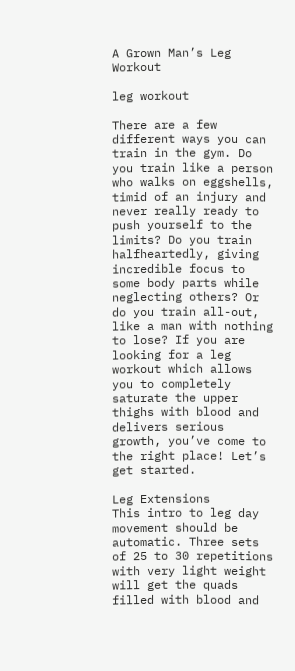A Grown Man’s Leg Workout

leg workout

There are a few different ways you can train in the gym. Do you train like a person who walks on eggshells, timid of an injury and never really ready to push yourself to the limits? Do you train halfheartedly, giving incredible focus to some body parts while neglecting others? Or do you train all-out, like a man with nothing to lose? If you are looking for a leg workout which allows you to completely saturate the upper thighs with blood and delivers serious growth, you’ve come to the right place! Let’s get started.

Leg Extensions
This intro to leg day movement should be automatic. Three sets of 25 to 30 repetitions with very light weight will get the quads filled with blood and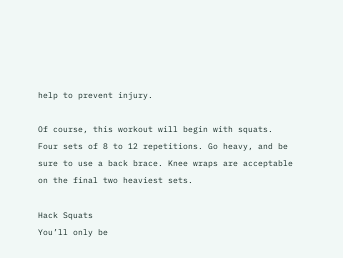help to prevent injury.

Of course, this workout will begin with squats. Four sets of 8 to 12 repetitions. Go heavy, and be sure to use a back brace. Knee wraps are acceptable on the final two heaviest sets.

Hack Squats
You’ll only be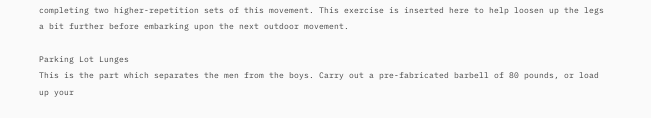completing two higher-repetition sets of this movement. This exercise is inserted here to help loosen up the legs a bit further before embarking upon the next outdoor movement.

Parking Lot Lunges
This is the part which separates the men from the boys. Carry out a pre-fabricated barbell of 80 pounds, or load up your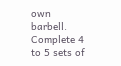own barbell. Complete 4 to 5 sets of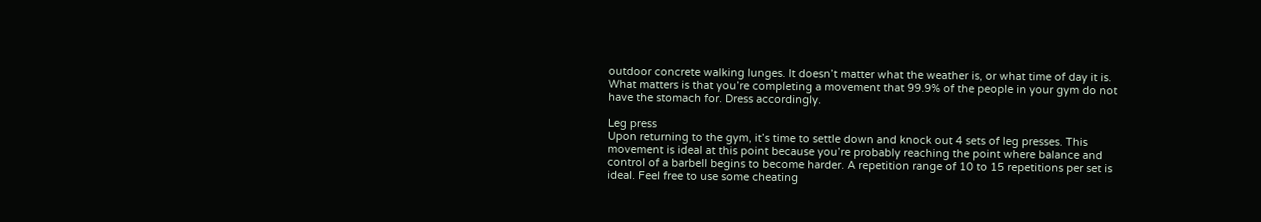outdoor concrete walking lunges. It doesn’t matter what the weather is, or what time of day it is. What matters is that you’re completing a movement that 99.9% of the people in your gym do not have the stomach for. Dress accordingly.

Leg press
Upon returning to the gym, it’s time to settle down and knock out 4 sets of leg presses. This movement is ideal at this point because you’re probably reaching the point where balance and control of a barbell begins to become harder. A repetition range of 10 to 15 repetitions per set is ideal. Feel free to use some cheating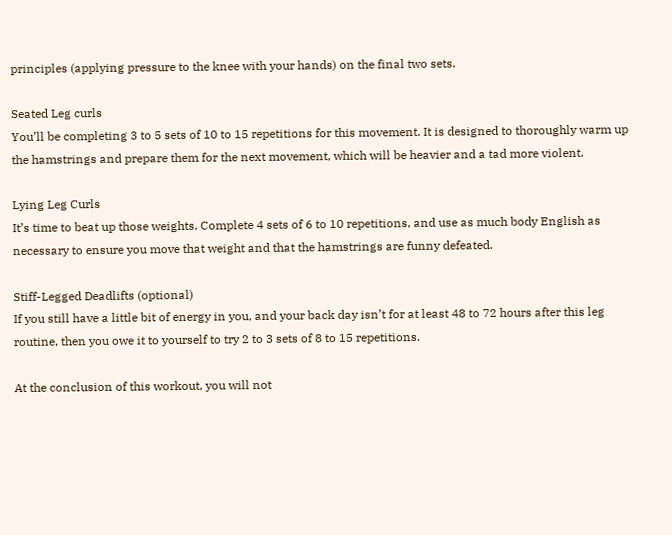principles (applying pressure to the knee with your hands) on the final two sets.

Seated Leg curls
You’ll be completing 3 to 5 sets of 10 to 15 repetitions for this movement. It is designed to thoroughly warm up the hamstrings and prepare them for the next movement, which will be heavier and a tad more violent.

Lying Leg Curls
It’s time to beat up those weights. Complete 4 sets of 6 to 10 repetitions, and use as much body English as necessary to ensure you move that weight and that the hamstrings are funny defeated.

Stiff-Legged Deadlifts (optional)
If you still have a little bit of energy in you, and your back day isn’t for at least 48 to 72 hours after this leg routine, then you owe it to yourself to try 2 to 3 sets of 8 to 15 repetitions.

At the conclusion of this workout, you will not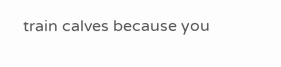train calves because you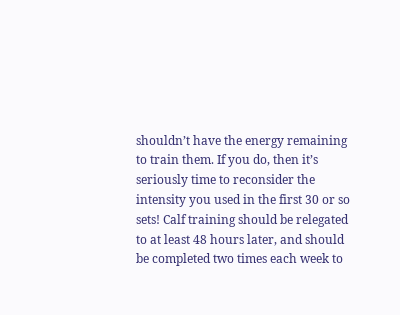shouldn’t have the energy remaining to train them. If you do, then it’s seriously time to reconsider the intensity you used in the first 30 or so sets! Calf training should be relegated to at least 48 hours later, and should be completed two times each week to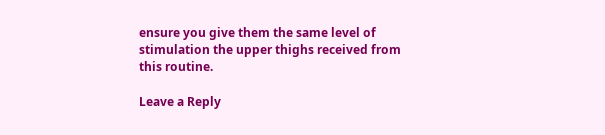ensure you give them the same level of stimulation the upper thighs received from this routine.

Leave a Reply